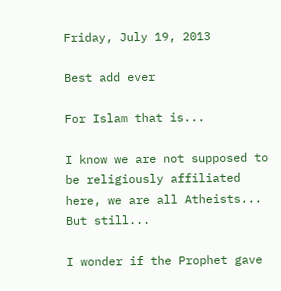Friday, July 19, 2013

Best add ever

For Islam that is...

I know we are not supposed to be religiously affiliated here, we are all Atheists...
But still...

I wonder if the Prophet gave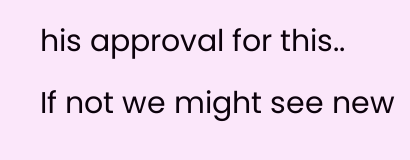his approval for this..
If not we might see new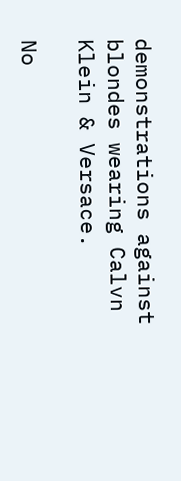demonstrations against blondes wearing Calvn Klein & Versace.

No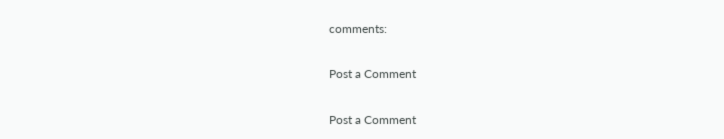comments:

Post a Comment

Post a Comment